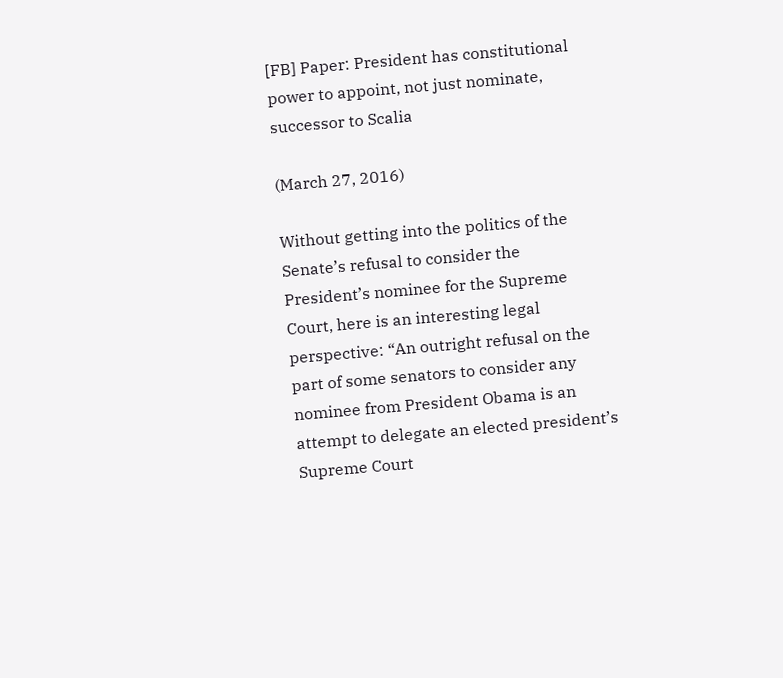[FB] Paper: President has constitutional power to appoint, not just nominate, successor to Scalia

(March 27, 2016)

Without getting into the politics of the Senate’s refusal to consider the President’s nominee for the Supreme Court, here is an interesting legal perspective: “An outright refusal on the part of some senators to consider any nominee from President Obama is an attempt to delegate an elected president’s Supreme Court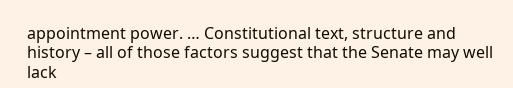appointment power. … Constitutional text, structure and history – all of those factors suggest that the Senate may well lack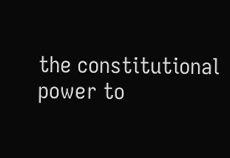the constitutional power to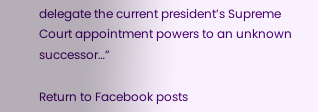delegate the current president’s Supreme Court appointment powers to an unknown successor…”

Return to Facebook posts